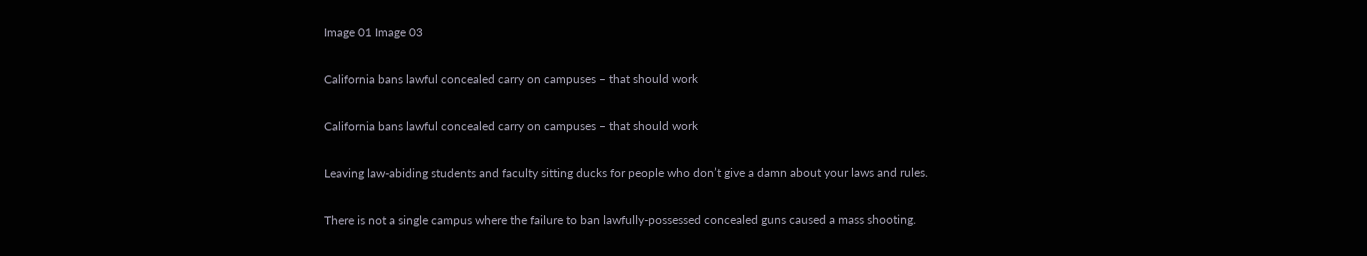Image 01 Image 03

California bans lawful concealed carry on campuses – that should work

California bans lawful concealed carry on campuses – that should work

Leaving law-abiding students and faculty sitting ducks for people who don’t give a damn about your laws and rules.

There is not a single campus where the failure to ban lawfully-possessed concealed guns caused a mass shooting.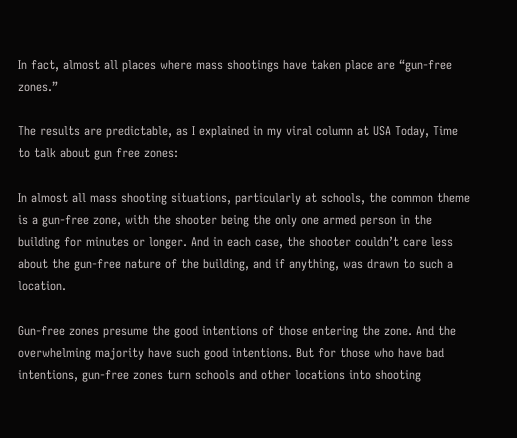In fact, almost all places where mass shootings have taken place are “gun-free zones.”

The results are predictable, as I explained in my viral column at USA Today, Time to talk about gun free zones:

In almost all mass shooting situations, particularly at schools, the common theme is a gun-free zone, with the shooter being the only one armed person in the building for minutes or longer. And in each case, the shooter couldn’t care less about the gun-free nature of the building, and if anything, was drawn to such a location.

Gun-free zones presume the good intentions of those entering the zone. And the overwhelming majority have such good intentions. But for those who have bad intentions, gun-free zones turn schools and other locations into shooting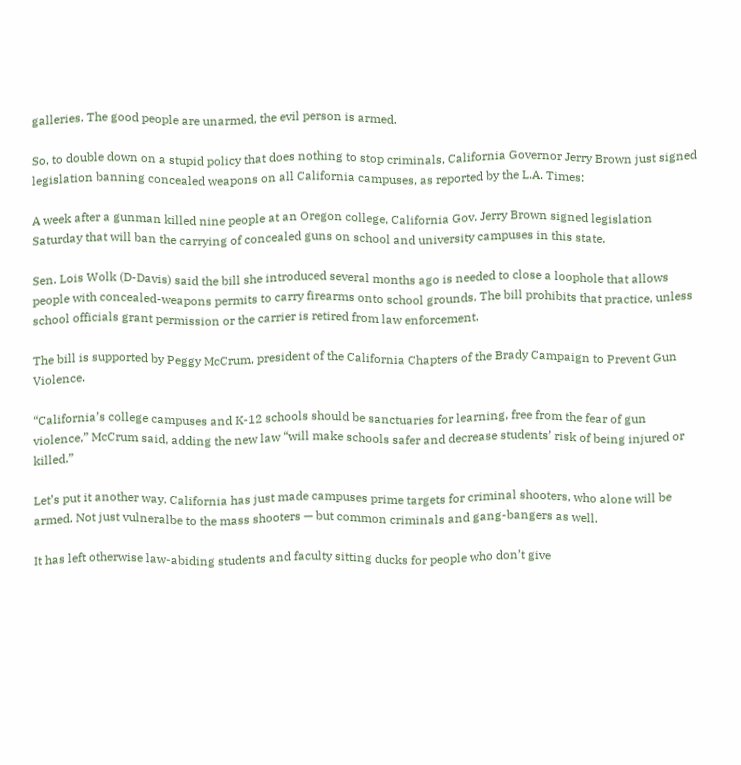galleries. The good people are unarmed, the evil person is armed.

So, to double down on a stupid policy that does nothing to stop criminals, California Governor Jerry Brown just signed legislation banning concealed weapons on all California campuses, as reported by the L.A. Times:

A week after a gunman killed nine people at an Oregon college, California Gov. Jerry Brown signed legislation Saturday that will ban the carrying of concealed guns on school and university campuses in this state.

Sen. Lois Wolk (D-Davis) said the bill she introduced several months ago is needed to close a loophole that allows people with concealed-weapons permits to carry firearms onto school grounds. The bill prohibits that practice, unless school officials grant permission or the carrier is retired from law enforcement.

The bill is supported by Peggy McCrum, president of the California Chapters of the Brady Campaign to Prevent Gun Violence.

“California’s college campuses and K-12 schools should be sanctuaries for learning, free from the fear of gun violence,” McCrum said, adding the new law “will make schools safer and decrease students’ risk of being injured or killed.”

Let’s put it another way. California has just made campuses prime targets for criminal shooters, who alone will be armed. Not just vulneralbe to the mass shooters — but common criminals and gang-bangers as well.

It has left otherwise law-abiding students and faculty sitting ducks for people who don’t give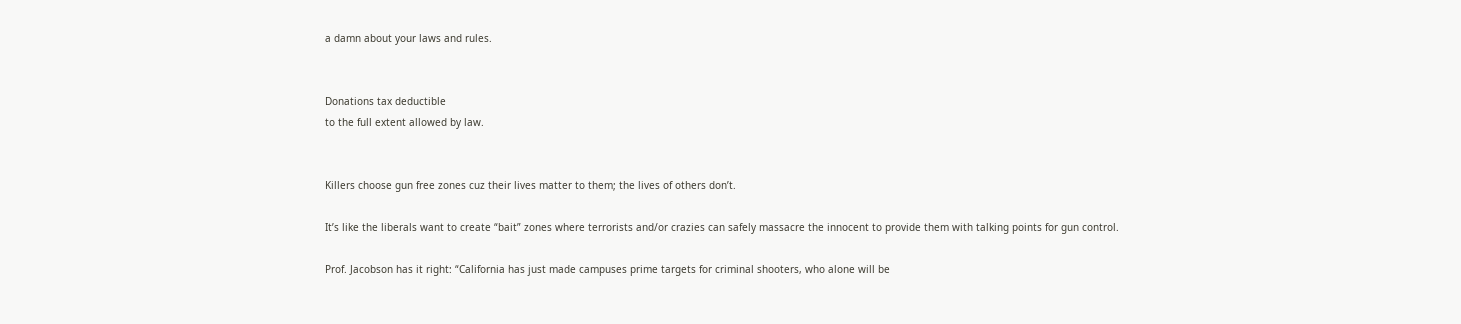a damn about your laws and rules.


Donations tax deductible
to the full extent allowed by law.


Killers choose gun free zones cuz their lives matter to them; the lives of others don’t.

It’s like the liberals want to create “bait” zones where terrorists and/or crazies can safely massacre the innocent to provide them with talking points for gun control.

Prof. Jacobson has it right: “California has just made campuses prime targets for criminal shooters, who alone will be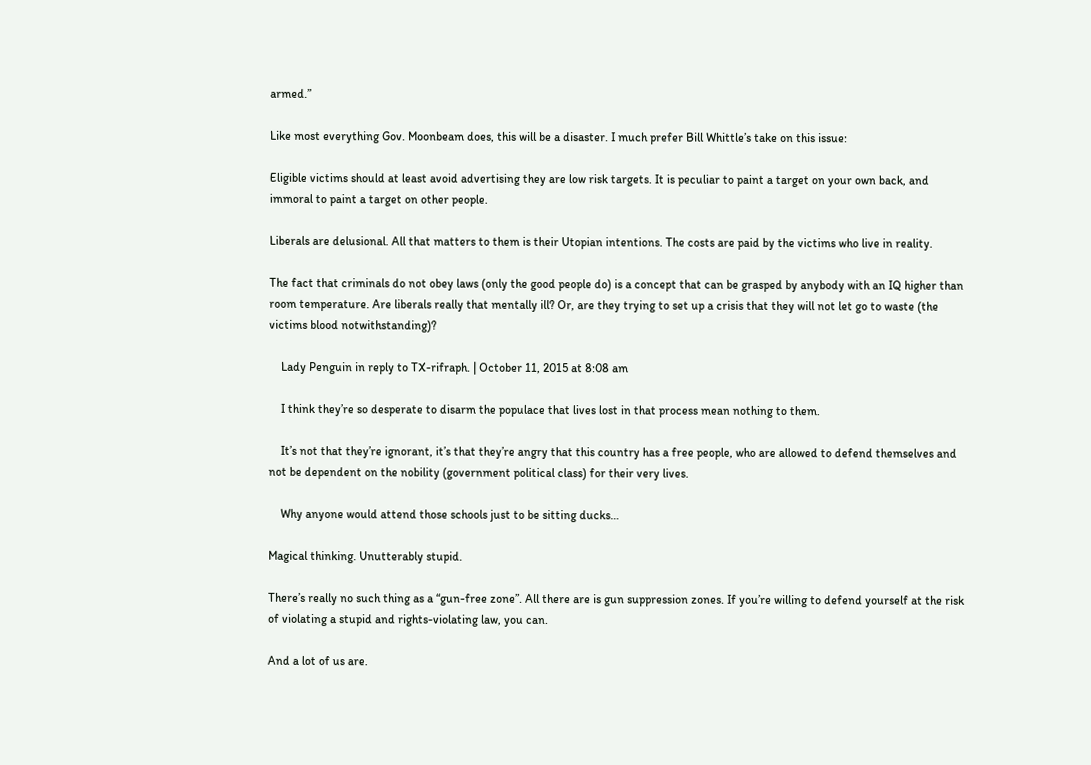armed.”

Like most everything Gov. Moonbeam does, this will be a disaster. I much prefer Bill Whittle’s take on this issue:

Eligible victims should at least avoid advertising they are low risk targets. It is peculiar to paint a target on your own back, and immoral to paint a target on other people.

Liberals are delusional. All that matters to them is their Utopian intentions. The costs are paid by the victims who live in reality.

The fact that criminals do not obey laws (only the good people do) is a concept that can be grasped by anybody with an IQ higher than room temperature. Are liberals really that mentally ill? Or, are they trying to set up a crisis that they will not let go to waste (the victims blood notwithstanding)?

    Lady Penguin in reply to TX-rifraph. | October 11, 2015 at 8:08 am

    I think they’re so desperate to disarm the populace that lives lost in that process mean nothing to them.

    It’s not that they’re ignorant, it’s that they’re angry that this country has a free people, who are allowed to defend themselves and not be dependent on the nobility (government political class) for their very lives.

    Why anyone would attend those schools just to be sitting ducks…

Magical thinking. Unutterably stupid.

There’s really no such thing as a “gun-free zone”. All there are is gun suppression zones. If you’re willing to defend yourself at the risk of violating a stupid and rights-violating law, you can.

And a lot of us are.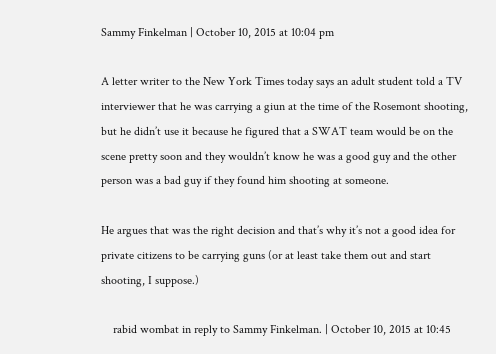Sammy Finkelman | October 10, 2015 at 10:04 pm

A letter writer to the New York Times today says an adult student told a TV interviewer that he was carrying a giun at the time of the Rosemont shooting, but he didn’t use it because he figured that a SWAT team would be on the scene pretty soon and they wouldn’t know he was a good guy and the other person was a bad guy if they found him shooting at someone.

He argues that was the right decision and that’s why it’s not a good idea for private citizens to be carrying guns (or at least take them out and start shooting, I suppose.)

    rabid wombat in reply to Sammy Finkelman. | October 10, 2015 at 10:45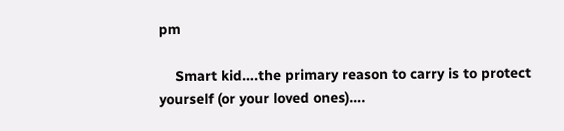pm

    Smart kid….the primary reason to carry is to protect yourself (or your loved ones)….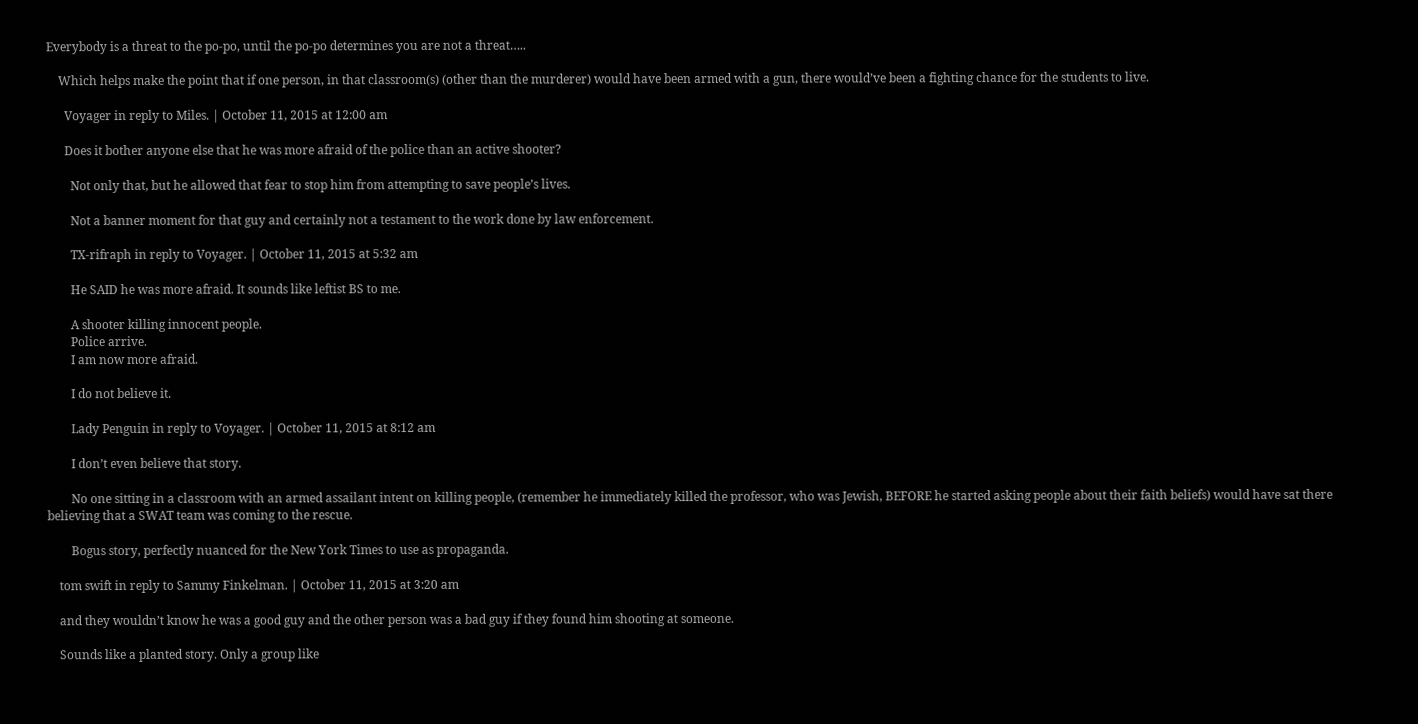Everybody is a threat to the po-po, until the po-po determines you are not a threat…..

    Which helps make the point that if one person, in that classroom(s) (other than the murderer) would have been armed with a gun, there would’ve been a fighting chance for the students to live.

      Voyager in reply to Miles. | October 11, 2015 at 12:00 am

      Does it bother anyone else that he was more afraid of the police than an active shooter?

        Not only that, but he allowed that fear to stop him from attempting to save people’s lives.

        Not a banner moment for that guy and certainly not a testament to the work done by law enforcement.

        TX-rifraph in reply to Voyager. | October 11, 2015 at 5:32 am

        He SAID he was more afraid. It sounds like leftist BS to me.

        A shooter killing innocent people.
        Police arrive.
        I am now more afraid.

        I do not believe it.

        Lady Penguin in reply to Voyager. | October 11, 2015 at 8:12 am

        I don’t even believe that story.

        No one sitting in a classroom with an armed assailant intent on killing people, (remember he immediately killed the professor, who was Jewish, BEFORE he started asking people about their faith beliefs) would have sat there believing that a SWAT team was coming to the rescue.

        Bogus story, perfectly nuanced for the New York Times to use as propaganda.

    tom swift in reply to Sammy Finkelman. | October 11, 2015 at 3:20 am

    and they wouldn’t know he was a good guy and the other person was a bad guy if they found him shooting at someone.

    Sounds like a planted story. Only a group like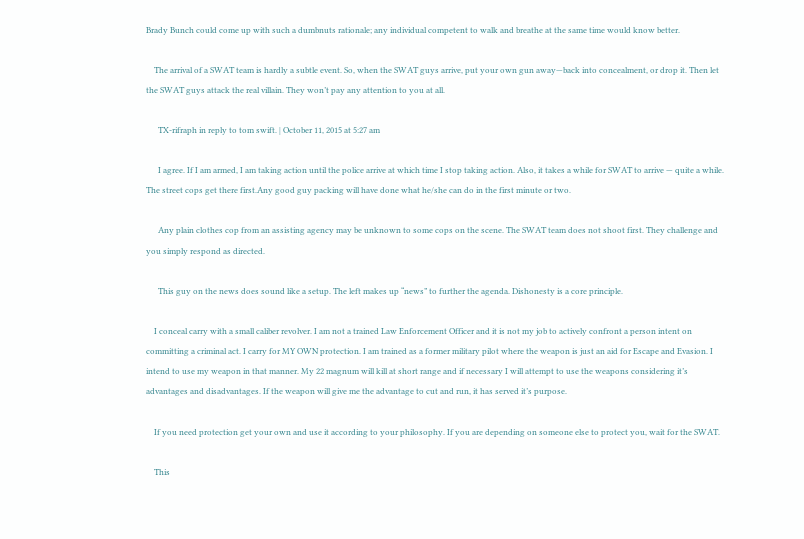Brady Bunch could come up with such a dumbnuts rationale; any individual competent to walk and breathe at the same time would know better.

    The arrival of a SWAT team is hardly a subtle event. So, when the SWAT guys arrive, put your own gun away—back into concealment, or drop it. Then let the SWAT guys attack the real villain. They won’t pay any attention to you at all.

      TX-rifraph in reply to tom swift. | October 11, 2015 at 5:27 am

      I agree. If I am armed, I am taking action until the police arrive at which time I stop taking action. Also, it takes a while for SWAT to arrive — quite a while. The street cops get there first.Any good guy packing will have done what he/she can do in the first minute or two.

      Any plain clothes cop from an assisting agency may be unknown to some cops on the scene. The SWAT team does not shoot first. They challenge and you simply respond as directed.

      This guy on the news does sound like a setup. The left makes up “news” to further the agenda. Dishonesty is a core principle.

    I conceal carry with a small caliber revolver. I am not a trained Law Enforcement Officer and it is not my job to actively confront a person intent on committing a criminal act. I carry for MY OWN protection. I am trained as a former military pilot where the weapon is just an aid for Escape and Evasion. I intend to use my weapon in that manner. My 22 magnum will kill at short range and if necessary I will attempt to use the weapons considering it’s advantages and disadvantages. If the weapon will give me the advantage to cut and run, it has served it’s purpose.

    If you need protection get your own and use it according to your philosophy. If you are depending on someone else to protect you, wait for the SWAT.

    This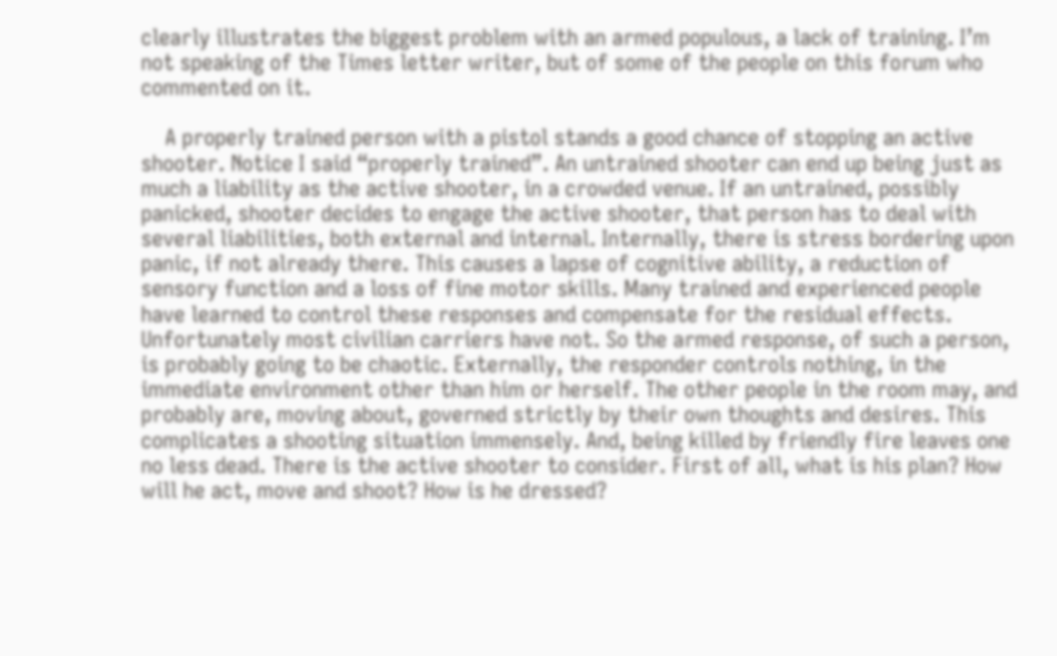clearly illustrates the biggest problem with an armed populous, a lack of training. I’m not speaking of the Times letter writer, but of some of the people on this forum who commented on it.

    A properly trained person with a pistol stands a good chance of stopping an active shooter. Notice I said “properly trained”. An untrained shooter can end up being just as much a liability as the active shooter, in a crowded venue. If an untrained, possibly panicked, shooter decides to engage the active shooter, that person has to deal with several liabilities, both external and internal. Internally, there is stress bordering upon panic, if not already there. This causes a lapse of cognitive ability, a reduction of sensory function and a loss of fine motor skills. Many trained and experienced people have learned to control these responses and compensate for the residual effects. Unfortunately most civilian carriers have not. So the armed response, of such a person, is probably going to be chaotic. Externally, the responder controls nothing, in the immediate environment other than him or herself. The other people in the room may, and probably are, moving about, governed strictly by their own thoughts and desires. This complicates a shooting situation immensely. And, being killed by friendly fire leaves one no less dead. There is the active shooter to consider. First of all, what is his plan? How will he act, move and shoot? How is he dressed?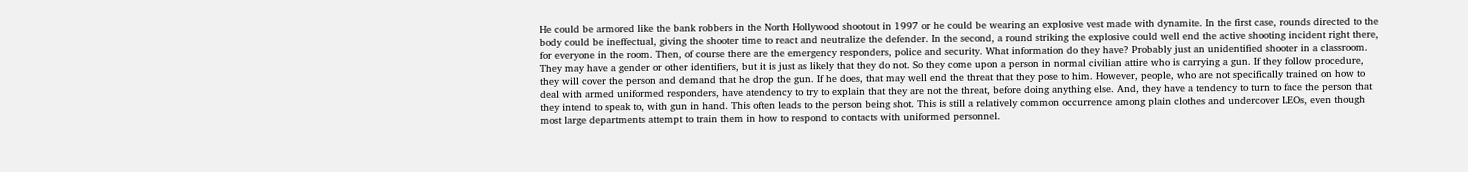He could be armored like the bank robbers in the North Hollywood shootout in 1997 or he could be wearing an explosive vest made with dynamite. In the first case, rounds directed to the body could be ineffectual, giving the shooter time to react and neutralize the defender. In the second, a round striking the explosive could well end the active shooting incident right there, for everyone in the room. Then, of course there are the emergency responders, police and security. What information do they have? Probably just an unidentified shooter in a classroom. They may have a gender or other identifiers, but it is just as likely that they do not. So they come upon a person in normal civilian attire who is carrying a gun. If they follow procedure, they will cover the person and demand that he drop the gun. If he does, that may well end the threat that they pose to him. However, people, who are not specifically trained on how to deal with armed uniformed responders, have atendency to try to explain that they are not the threat, before doing anything else. And, they have a tendency to turn to face the person that they intend to speak to, with gun in hand. This often leads to the person being shot. This is still a relatively common occurrence among plain clothes and undercover LEOs, even though most large departments attempt to train them in how to respond to contacts with uniformed personnel.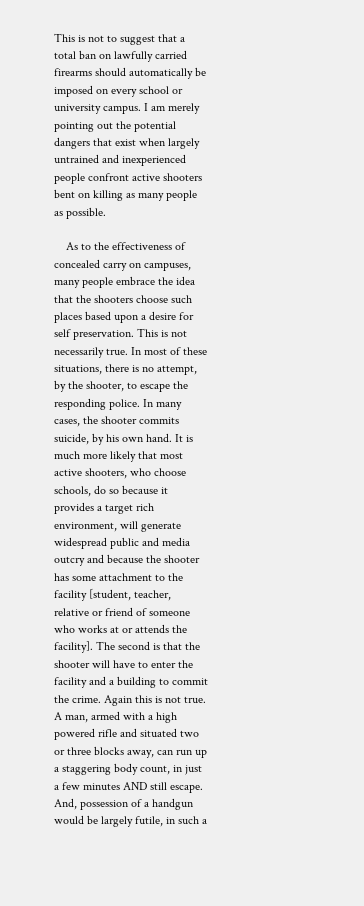This is not to suggest that a total ban on lawfully carried firearms should automatically be imposed on every school or university campus. I am merely pointing out the potential dangers that exist when largely untrained and inexperienced people confront active shooters bent on killing as many people as possible.

    As to the effectiveness of concealed carry on campuses, many people embrace the idea that the shooters choose such places based upon a desire for self preservation. This is not necessarily true. In most of these situations, there is no attempt, by the shooter, to escape the responding police. In many cases, the shooter commits suicide, by his own hand. It is much more likely that most active shooters, who choose schools, do so because it provides a target rich environment, will generate widespread public and media outcry and because the shooter has some attachment to the facility [student, teacher, relative or friend of someone who works at or attends the facility]. The second is that the shooter will have to enter the facility and a building to commit the crime. Again this is not true. A man, armed with a high powered rifle and situated two or three blocks away, can run up a staggering body count, in just a few minutes AND still escape. And, possession of a handgun would be largely futile, in such a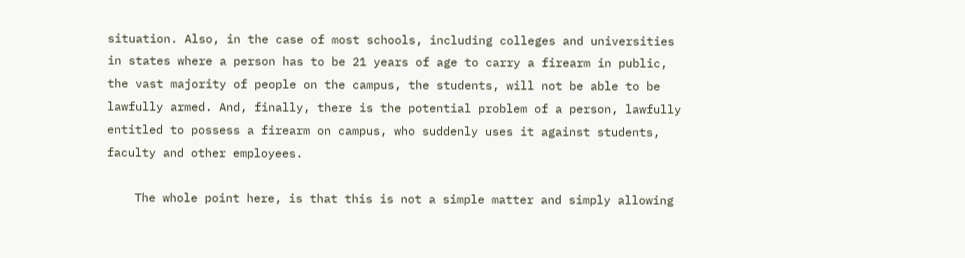situation. Also, in the case of most schools, including colleges and universities in states where a person has to be 21 years of age to carry a firearm in public, the vast majority of people on the campus, the students, will not be able to be lawfully armed. And, finally, there is the potential problem of a person, lawfully entitled to possess a firearm on campus, who suddenly uses it against students, faculty and other employees.

    The whole point here, is that this is not a simple matter and simply allowing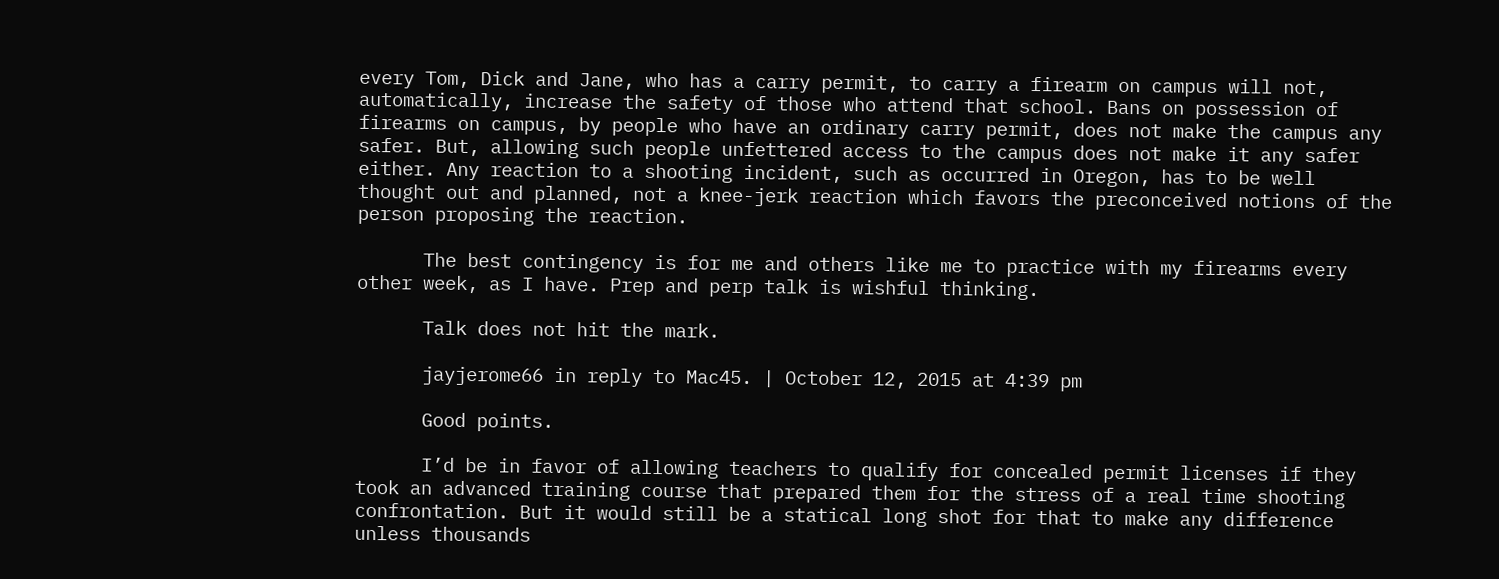every Tom, Dick and Jane, who has a carry permit, to carry a firearm on campus will not, automatically, increase the safety of those who attend that school. Bans on possession of firearms on campus, by people who have an ordinary carry permit, does not make the campus any safer. But, allowing such people unfettered access to the campus does not make it any safer either. Any reaction to a shooting incident, such as occurred in Oregon, has to be well thought out and planned, not a knee-jerk reaction which favors the preconceived notions of the person proposing the reaction.

      The best contingency is for me and others like me to practice with my firearms every other week, as I have. Prep and perp talk is wishful thinking.

      Talk does not hit the mark.

      jayjerome66 in reply to Mac45. | October 12, 2015 at 4:39 pm

      Good points.

      I’d be in favor of allowing teachers to qualify for concealed permit licenses if they took an advanced training course that prepared them for the stress of a real time shooting confrontation. But it would still be a statical long shot for that to make any difference unless thousands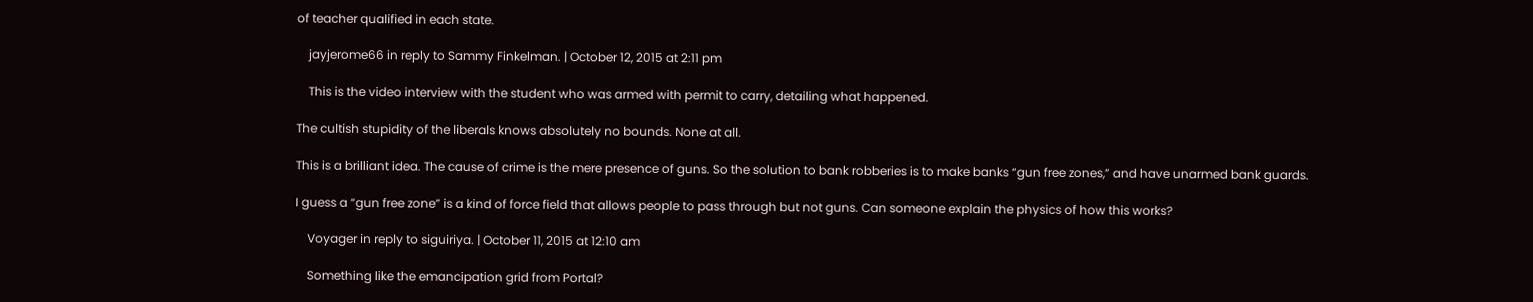of teacher qualified in each state.

    jayjerome66 in reply to Sammy Finkelman. | October 12, 2015 at 2:11 pm

    This is the video interview with the student who was armed with permit to carry, detailing what happened.

The cultish stupidity of the liberals knows absolutely no bounds. None at all.

This is a brilliant idea. The cause of crime is the mere presence of guns. So the solution to bank robberies is to make banks “gun free zones,” and have unarmed bank guards.

I guess a “gun free zone” is a kind of force field that allows people to pass through but not guns. Can someone explain the physics of how this works?

    Voyager in reply to siguiriya. | October 11, 2015 at 12:10 am

    Something like the emancipation grid from Portal?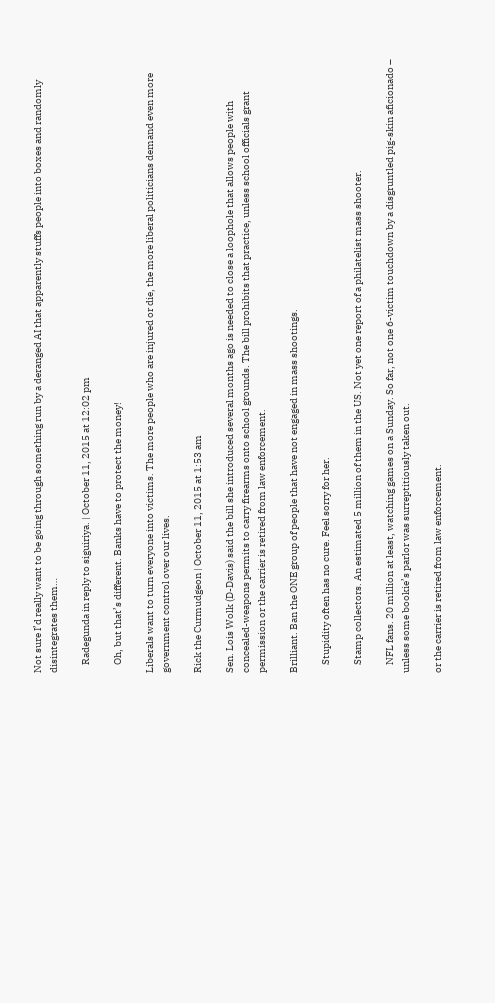Not sure I’d really want to be going through something run by a deranged AI that apparently stuffs people into boxes and randomly disintegrates them…

    Radegunda in reply to siguiriya. | October 11, 2015 at 12:02 pm

    Oh, but that’s different. Banks have to protect the money!

Liberals want to turn everyone into victims. The more people who are injured or die, the more liberal politicians demand even more government control over our lives.

Rick the Curmudgeon | October 11, 2015 at 1:53 am

Sen. Lois Wolk (D-Davis) said the bill she introduced several months ago is needed to close a loophole that allows people with concealed-weapons permits to carry firearms onto school grounds. The bill prohibits that practice, unless school officials grant permission or the carrier is retired from law enforcement.

Brilliant. Ban the ONE group of people that have not engaged in mass shootings.

    Stupidity often has no cure. Feel sorry for her.

    Stamp collectors. An estimated 5 million of them in the US. Not yet one report of a philatelist mass shooter.

    NFL fans. 20 million at least, watching games on a Sunday. So far, not one 6-victim touchdown by a disgruntled pig-skin aficionado – unless some bookie’s parlor was surreptitiously taken out.

or the carrier is retired from law enforcement.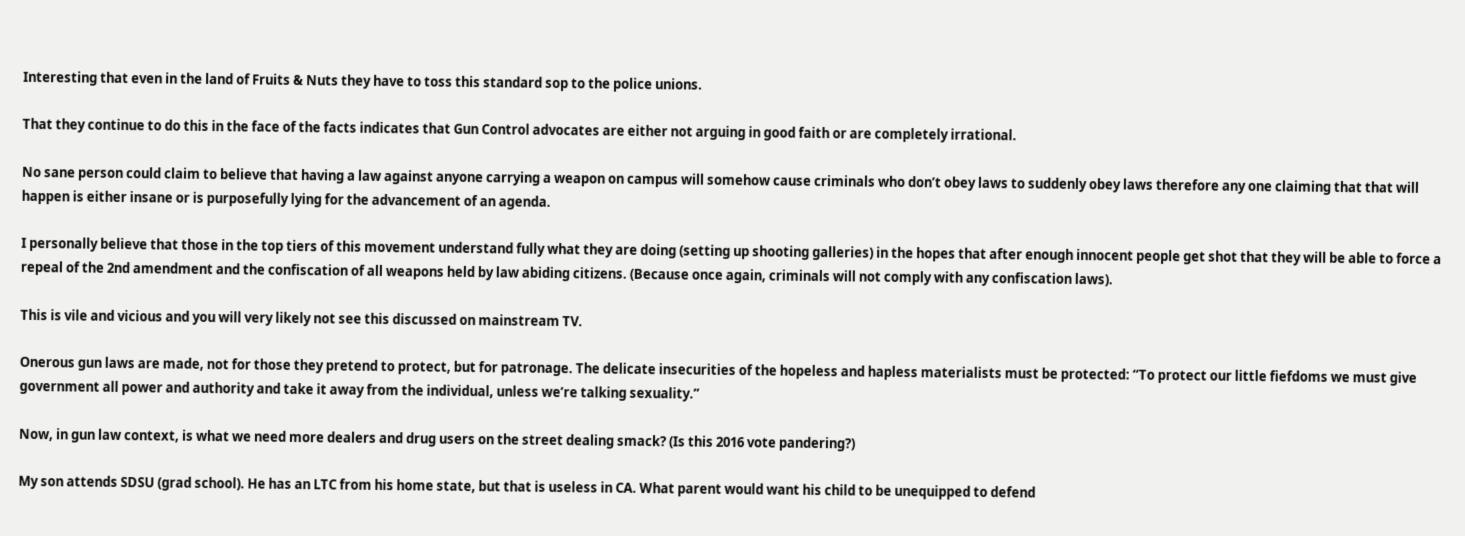Interesting that even in the land of Fruits & Nuts they have to toss this standard sop to the police unions.

That they continue to do this in the face of the facts indicates that Gun Control advocates are either not arguing in good faith or are completely irrational.

No sane person could claim to believe that having a law against anyone carrying a weapon on campus will somehow cause criminals who don’t obey laws to suddenly obey laws therefore any one claiming that that will happen is either insane or is purposefully lying for the advancement of an agenda.

I personally believe that those in the top tiers of this movement understand fully what they are doing (setting up shooting galleries) in the hopes that after enough innocent people get shot that they will be able to force a repeal of the 2nd amendment and the confiscation of all weapons held by law abiding citizens. (Because once again, criminals will not comply with any confiscation laws).

This is vile and vicious and you will very likely not see this discussed on mainstream TV.

Onerous gun laws are made, not for those they pretend to protect, but for patronage. The delicate insecurities of the hopeless and hapless materialists must be protected: “To protect our little fiefdoms we must give government all power and authority and take it away from the individual, unless we’re talking sexuality.”

Now, in gun law context, is what we need more dealers and drug users on the street dealing smack? (Is this 2016 vote pandering?)

My son attends SDSU (grad school). He has an LTC from his home state, but that is useless in CA. What parent would want his child to be unequipped to defend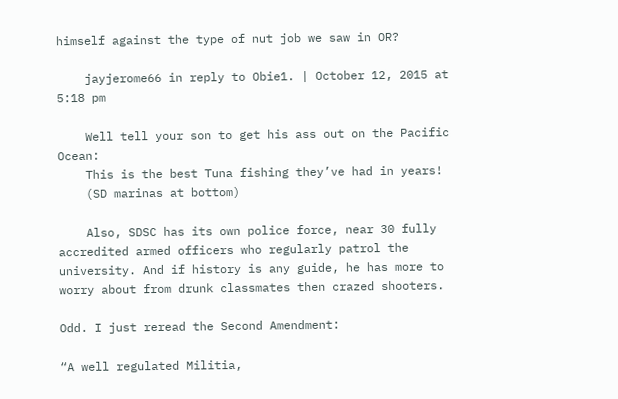himself against the type of nut job we saw in OR?

    jayjerome66 in reply to Obie1. | October 12, 2015 at 5:18 pm

    Well tell your son to get his ass out on the Pacific Ocean:
    This is the best Tuna fishing they’ve had in years!
    (SD marinas at bottom)

    Also, SDSC has its own police force, near 30 fully accredited armed officers who regularly patrol the university. And if history is any guide, he has more to worry about from drunk classmates then crazed shooters.

Odd. I just reread the Second Amendment:

“A well regulated Militia,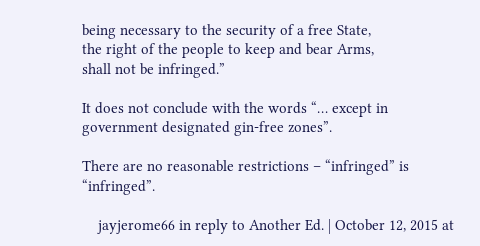being necessary to the security of a free State,
the right of the people to keep and bear Arms,
shall not be infringed.”

It does not conclude with the words “… except in government designated gin-free zones”.

There are no reasonable restrictions – “infringed” is “infringed”.

    jayjerome66 in reply to Another Ed. | October 12, 2015 at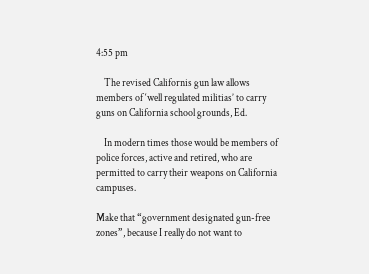4:55 pm

    The revised Californis gun law allows members of ‘well regulated militias’ to carry guns on California school grounds, Ed.

    In modern times those would be members of police forces, active and retired, who are permitted to carry their weapons on California campuses.

Make that “government designated gun-free zones”, because I really do not want to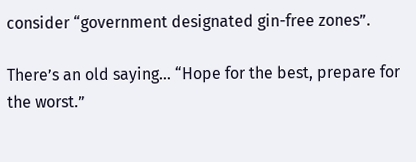consider “government designated gin-free zones”.

There’s an old saying… “Hope for the best, prepare for the worst.”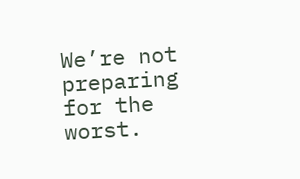We’re not preparing for the worst.